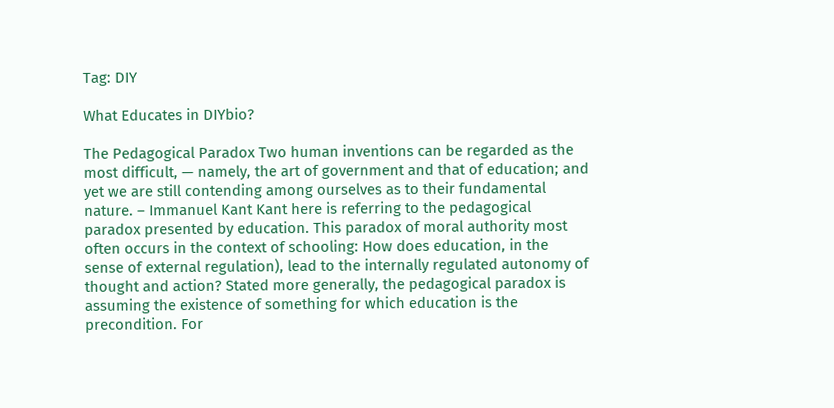Tag: DIY

What Educates in DIYbio?

The Pedagogical Paradox Two human inventions can be regarded as the most difficult, — namely, the art of government and that of education; and yet we are still contending among ourselves as to their fundamental nature. – Immanuel Kant Kant here is referring to the pedagogical paradox presented by education. This paradox of moral authority most often occurs in the context of schooling: How does education, in the sense of external regulation), lead to the internally regulated autonomy of thought and action? Stated more generally, the pedagogical paradox is assuming the existence of something for which education is the precondition. For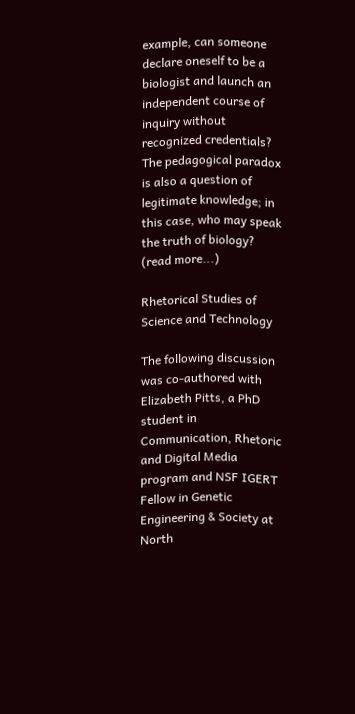example, can someone declare oneself to be a biologist and launch an independent course of inquiry without recognized credentials? The pedagogical paradox is also a question of legitimate knowledge; in this case, who may speak the truth of biology? (read more...)

Rhetorical Studies of Science and Technology

The following discussion was co-authored with Elizabeth Pitts, a PhD student in Communication, Rhetoric and Digital Media program and NSF IGERT Fellow in Genetic Engineering & Society at North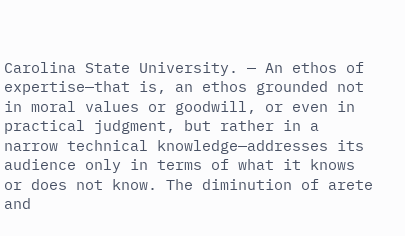Carolina State University. — An ethos of expertise—that is, an ethos grounded not in moral values or goodwill, or even in practical judgment, but rather in a narrow technical knowledge—addresses its audience only in terms of what it knows or does not know. The diminution of arete and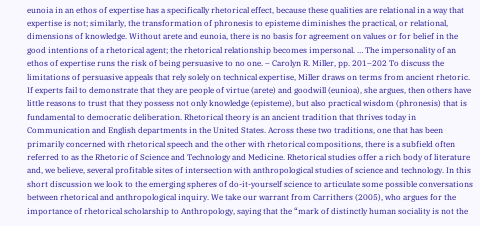eunoia in an ethos of expertise has a specifically rhetorical effect, because these qualities are relational in a way that expertise is not; similarly, the transformation of phronesis to episteme diminishes the practical, or relational, dimensions of knowledge. Without arete and eunoia, there is no basis for agreement on values or for belief in the good intentions of a rhetorical agent; the rhetorical relationship becomes impersonal. … The impersonality of an ethos of expertise runs the risk of being persuasive to no one. – Carolyn R. Miller, pp. 201–202 To discuss the limitations of persuasive appeals that rely solely on technical expertise, Miller draws on terms from ancient rhetoric. If experts fail to demonstrate that they are people of virtue (arete) and goodwill (eunioa), she argues, then others have little reasons to trust that they possess not only knowledge (episteme), but also practical wisdom (phronesis) that is fundamental to democratic deliberation. Rhetorical theory is an ancient tradition that thrives today in Communication and English departments in the United States. Across these two traditions, one that has been primarily concerned with rhetorical speech and the other with rhetorical compositions, there is a subfield often referred to as the Rhetoric of Science and Technology and Medicine. Rhetorical studies offer a rich body of literature and, we believe, several profitable sites of intersection with anthropological studies of science and technology. In this short discussion we look to the emerging spheres of do-it-yourself science to articulate some possible conversations between rhetorical and anthropological inquiry. We take our warrant from Carrithers (2005), who argues for the importance of rhetorical scholarship to Anthropology, saying that the “mark of distinctly human sociality is not the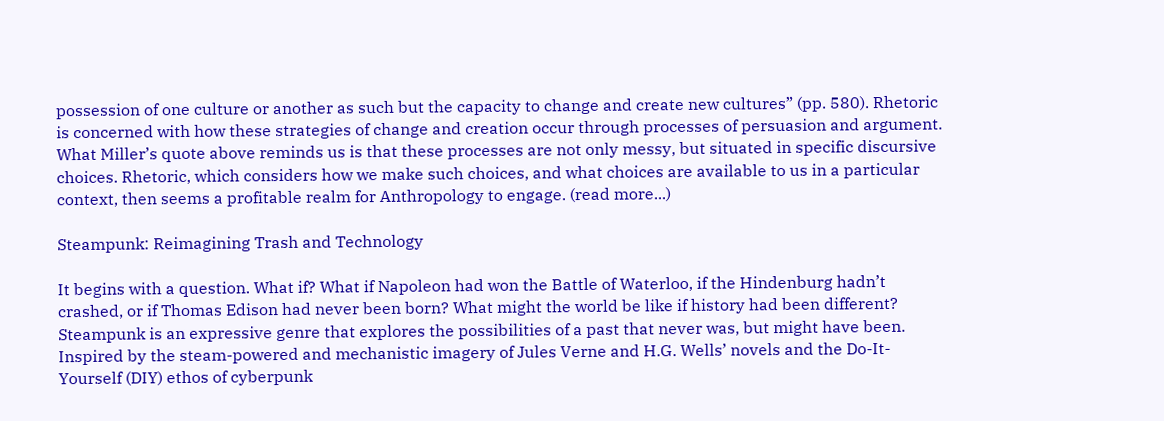possession of one culture or another as such but the capacity to change and create new cultures” (pp. 580). Rhetoric is concerned with how these strategies of change and creation occur through processes of persuasion and argument. What Miller’s quote above reminds us is that these processes are not only messy, but situated in specific discursive choices. Rhetoric, which considers how we make such choices, and what choices are available to us in a particular context, then seems a profitable realm for Anthropology to engage. (read more...)

Steampunk: Reimagining Trash and Technology

It begins with a question. What if? What if Napoleon had won the Battle of Waterloo, if the Hindenburg hadn’t crashed, or if Thomas Edison had never been born? What might the world be like if history had been different? Steampunk is an expressive genre that explores the possibilities of a past that never was, but might have been. Inspired by the steam-powered and mechanistic imagery of Jules Verne and H.G. Wells’ novels and the Do-It-Yourself (DIY) ethos of cyberpunk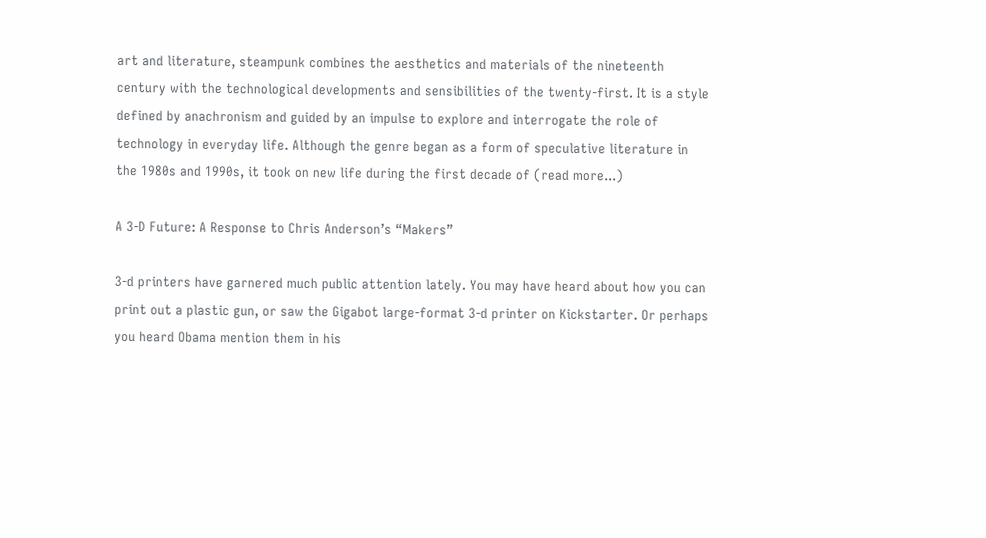art and literature, steampunk combines the aesthetics and materials of the nineteenth century with the technological developments and sensibilities of the twenty-first. It is a style defined by anachronism and guided by an impulse to explore and interrogate the role of technology in everyday life. Although the genre began as a form of speculative literature in the 1980s and 1990s, it took on new life during the first decade of (read more...)

A 3-D Future: A Response to Chris Anderson’s “Makers”

3-d printers have garnered much public attention lately. You may have heard about how you can print out a plastic gun, or saw the Gigabot large-format 3-d printer on Kickstarter. Or perhaps you heard Obama mention them in his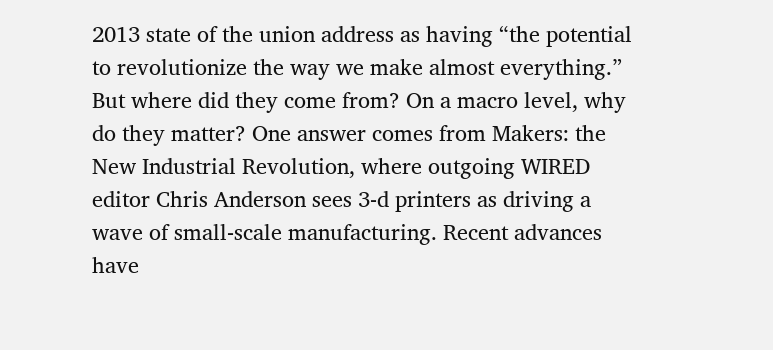2013 state of the union address as having “the potential to revolutionize the way we make almost everything.” But where did they come from? On a macro level, why do they matter? One answer comes from Makers: the New Industrial Revolution, where outgoing WIRED editor Chris Anderson sees 3-d printers as driving a wave of small-scale manufacturing. Recent advances have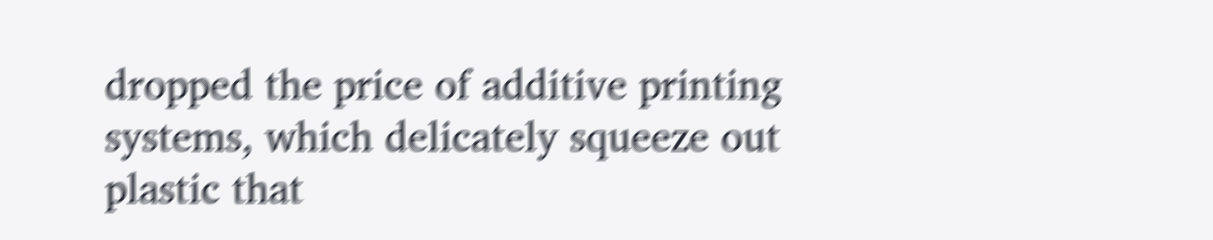dropped the price of additive printing systems, which delicately squeeze out plastic that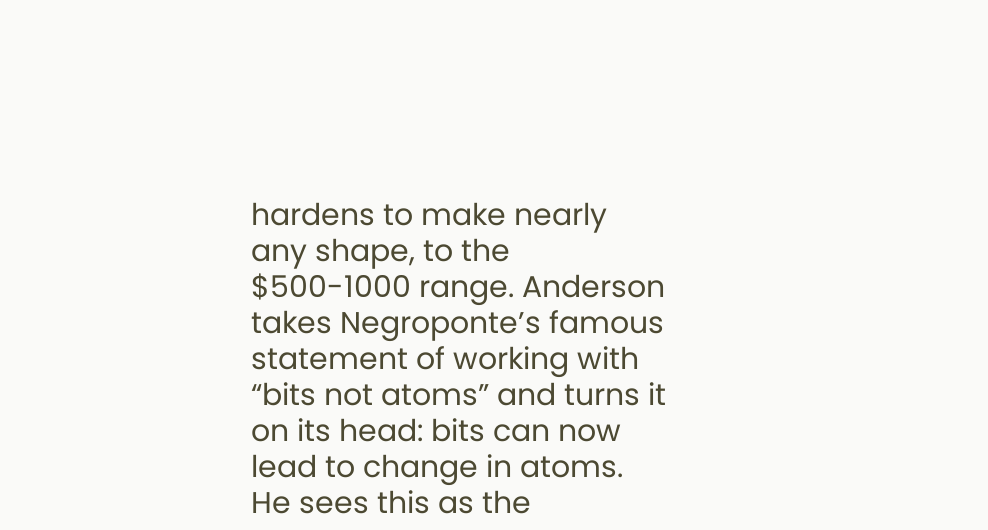hardens to make nearly any shape, to the $500-1000 range. Anderson takes Negroponte’s famous statement of working with “bits not atoms” and turns it on its head: bits can now lead to change in atoms. He sees this as the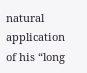natural application of his “long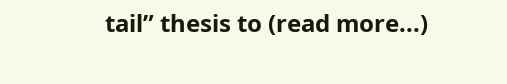tail” thesis to (read more...)